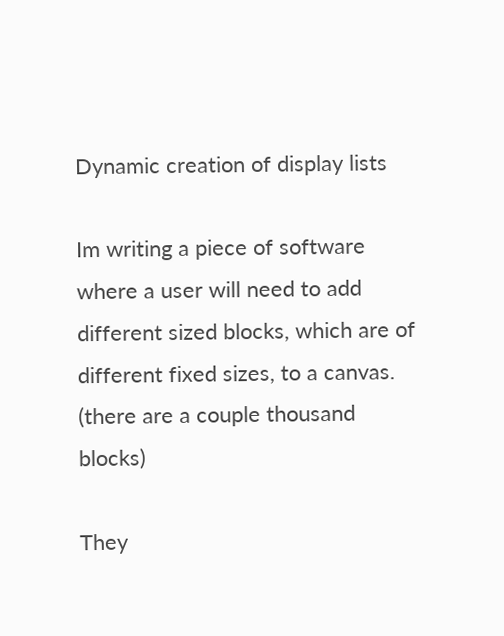Dynamic creation of display lists

Im writing a piece of software where a user will need to add different sized blocks, which are of different fixed sizes, to a canvas. (there are a couple thousand blocks)

They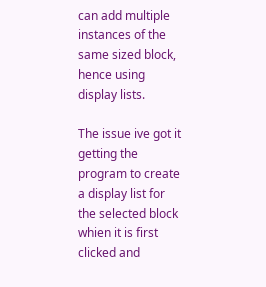can add multiple instances of the same sized block, hence using display lists.

The issue ive got it getting the program to create a display list for the selected block whien it is first clicked and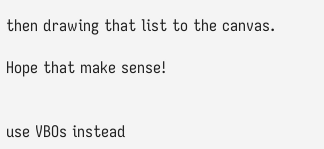then drawing that list to the canvas.

Hope that make sense!


use VBOs instead